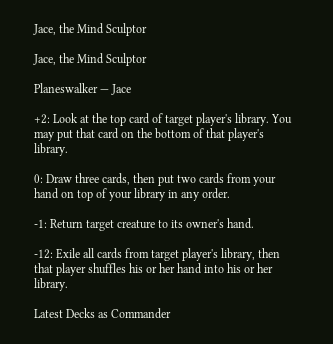Jace, the Mind Sculptor

Jace, the Mind Sculptor

Planeswalker — Jace

+2: Look at the top card of target player's library. You may put that card on the bottom of that player's library.

0: Draw three cards, then put two cards from your hand on top of your library in any order.

-1: Return target creature to its owner's hand.

-12: Exile all cards from target player's library, then that player shuffles his or her hand into his or her library.

Latest Decks as Commander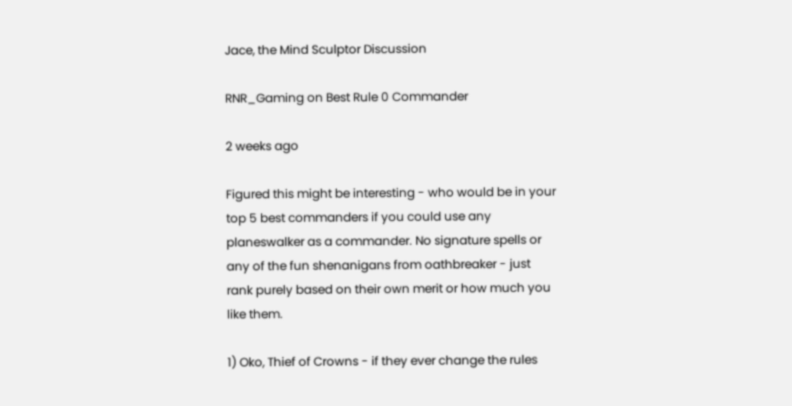Jace, the Mind Sculptor Discussion

RNR_Gaming on Best Rule 0 Commander

2 weeks ago

Figured this might be interesting - who would be in your top 5 best commanders if you could use any planeswalker as a commander. No signature spells or any of the fun shenanigans from oathbreaker - just rank purely based on their own merit or how much you like them.

1) Oko, Thief of Crowns - if they ever change the rules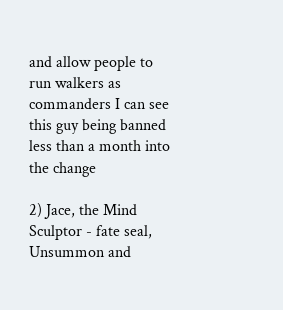and allow people to run walkers as commanders I can see this guy being banned less than a month into the change

2) Jace, the Mind Sculptor - fate seal, Unsummon and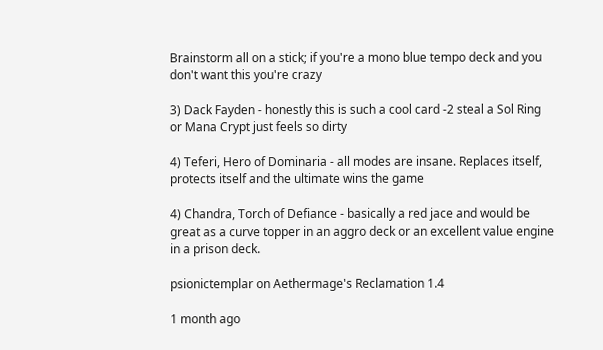Brainstorm all on a stick; if you're a mono blue tempo deck and you don't want this you're crazy

3) Dack Fayden - honestly this is such a cool card -2 steal a Sol Ring or Mana Crypt just feels so dirty

4) Teferi, Hero of Dominaria - all modes are insane. Replaces itself, protects itself and the ultimate wins the game

4) Chandra, Torch of Defiance - basically a red jace and would be great as a curve topper in an aggro deck or an excellent value engine in a prison deck.

psionictemplar on Aethermage's Reclamation 1.4

1 month ago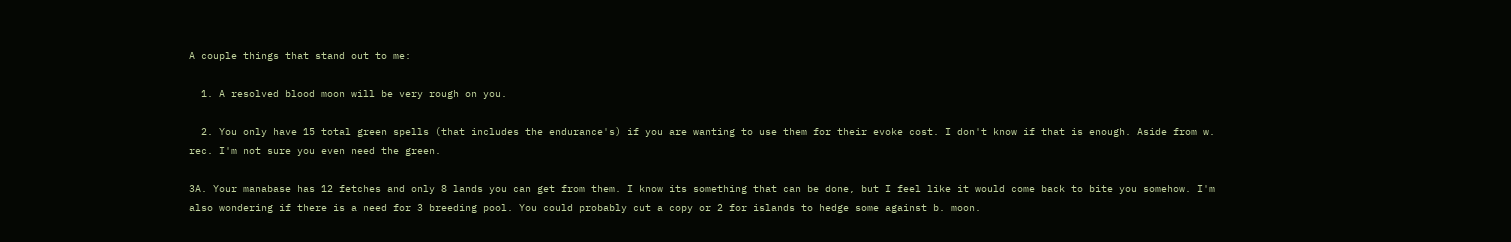A couple things that stand out to me:

  1. A resolved blood moon will be very rough on you.

  2. You only have 15 total green spells (that includes the endurance's) if you are wanting to use them for their evoke cost. I don't know if that is enough. Aside from w. rec. I'm not sure you even need the green.

3A. Your manabase has 12 fetches and only 8 lands you can get from them. I know its something that can be done, but I feel like it would come back to bite you somehow. I'm also wondering if there is a need for 3 breeding pool. You could probably cut a copy or 2 for islands to hedge some against b. moon.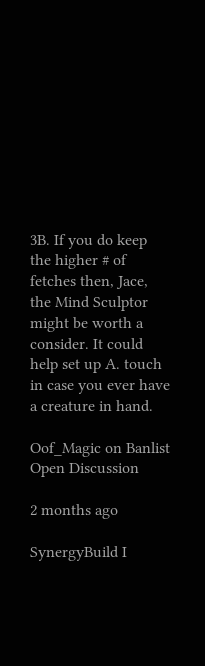3B. If you do keep the higher # of fetches then, Jace, the Mind Sculptor might be worth a consider. It could help set up A. touch in case you ever have a creature in hand.

Oof_Magic on Banlist Open Discussion

2 months ago

SynergyBuild I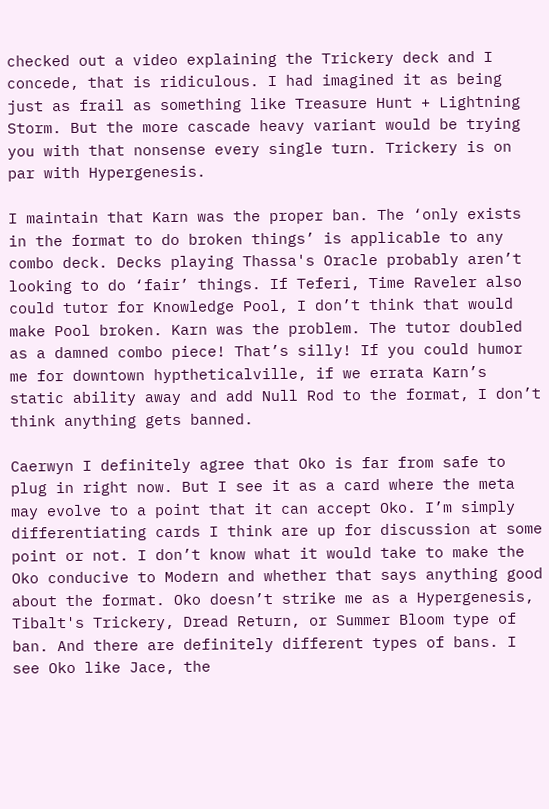checked out a video explaining the Trickery deck and I concede, that is ridiculous. I had imagined it as being just as frail as something like Treasure Hunt + Lightning Storm. But the more cascade heavy variant would be trying you with that nonsense every single turn. Trickery is on par with Hypergenesis.

I maintain that Karn was the proper ban. The ‘only exists in the format to do broken things’ is applicable to any combo deck. Decks playing Thassa's Oracle probably aren’t looking to do ‘fair’ things. If Teferi, Time Raveler also could tutor for Knowledge Pool, I don’t think that would make Pool broken. Karn was the problem. The tutor doubled as a damned combo piece! That’s silly! If you could humor me for downtown hyptheticalville, if we errata Karn’s static ability away and add Null Rod to the format, I don’t think anything gets banned.

Caerwyn I definitely agree that Oko is far from safe to plug in right now. But I see it as a card where the meta may evolve to a point that it can accept Oko. I’m simply differentiating cards I think are up for discussion at some point or not. I don’t know what it would take to make the Oko conducive to Modern and whether that says anything good about the format. Oko doesn’t strike me as a Hypergenesis, Tibalt's Trickery, Dread Return, or Summer Bloom type of ban. And there are definitely different types of bans. I see Oko like Jace, the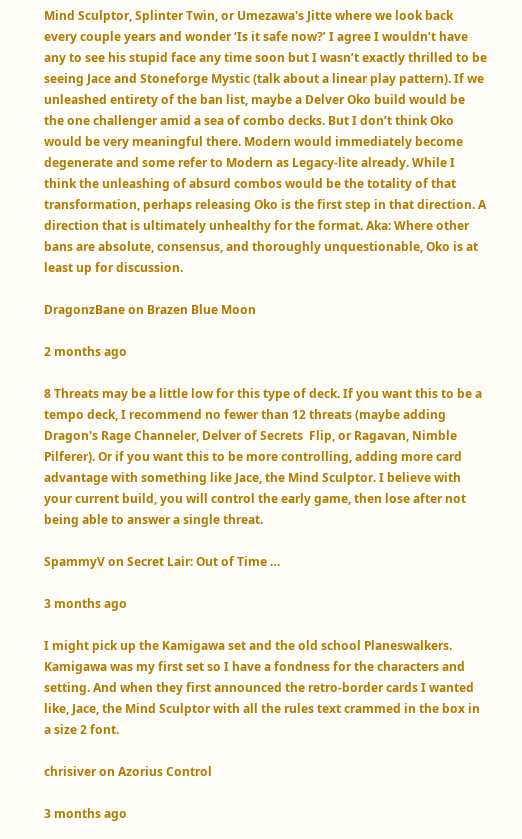Mind Sculptor, Splinter Twin, or Umezawa's Jitte where we look back every couple years and wonder ‘Is it safe now?’ I agree I wouldn’t have any to see his stupid face any time soon but I wasn’t exactly thrilled to be seeing Jace and Stoneforge Mystic (talk about a linear play pattern). If we unleashed entirety of the ban list, maybe a Delver Oko build would be the one challenger amid a sea of combo decks. But I don’t think Oko would be very meaningful there. Modern would immediately become degenerate and some refer to Modern as Legacy-lite already. While I think the unleashing of absurd combos would be the totality of that transformation, perhaps releasing Oko is the first step in that direction. A direction that is ultimately unhealthy for the format. Aka: Where other bans are absolute, consensus, and thoroughly unquestionable, Oko is at least up for discussion.

DragonzBane on Brazen Blue Moon

2 months ago

8 Threats may be a little low for this type of deck. If you want this to be a tempo deck, I recommend no fewer than 12 threats (maybe adding Dragon's Rage Channeler, Delver of Secrets  Flip, or Ragavan, Nimble Pilferer). Or if you want this to be more controlling, adding more card advantage with something like Jace, the Mind Sculptor. I believe with your current build, you will control the early game, then lose after not being able to answer a single threat.

SpammyV on Secret Lair: Out of Time …

3 months ago

I might pick up the Kamigawa set and the old school Planeswalkers. Kamigawa was my first set so I have a fondness for the characters and setting. And when they first announced the retro-border cards I wanted like, Jace, the Mind Sculptor with all the rules text crammed in the box in a size 2 font.

chrisiver on Azorius Control

3 months ago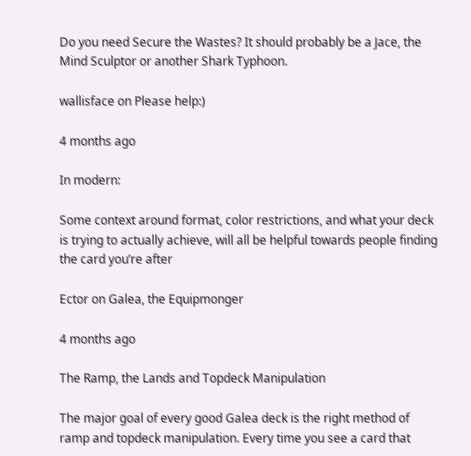Do you need Secure the Wastes? It should probably be a Jace, the Mind Sculptor or another Shark Typhoon.

wallisface on Please help:)

4 months ago

In modern:

Some context around format, color restrictions, and what your deck is trying to actually achieve, will all be helpful towards people finding the card you’re after

Ector on Galea, the Equipmonger

4 months ago

The Ramp, the Lands and Topdeck Manipulation

The major goal of every good Galea deck is the right method of ramp and topdeck manipulation. Every time you see a card that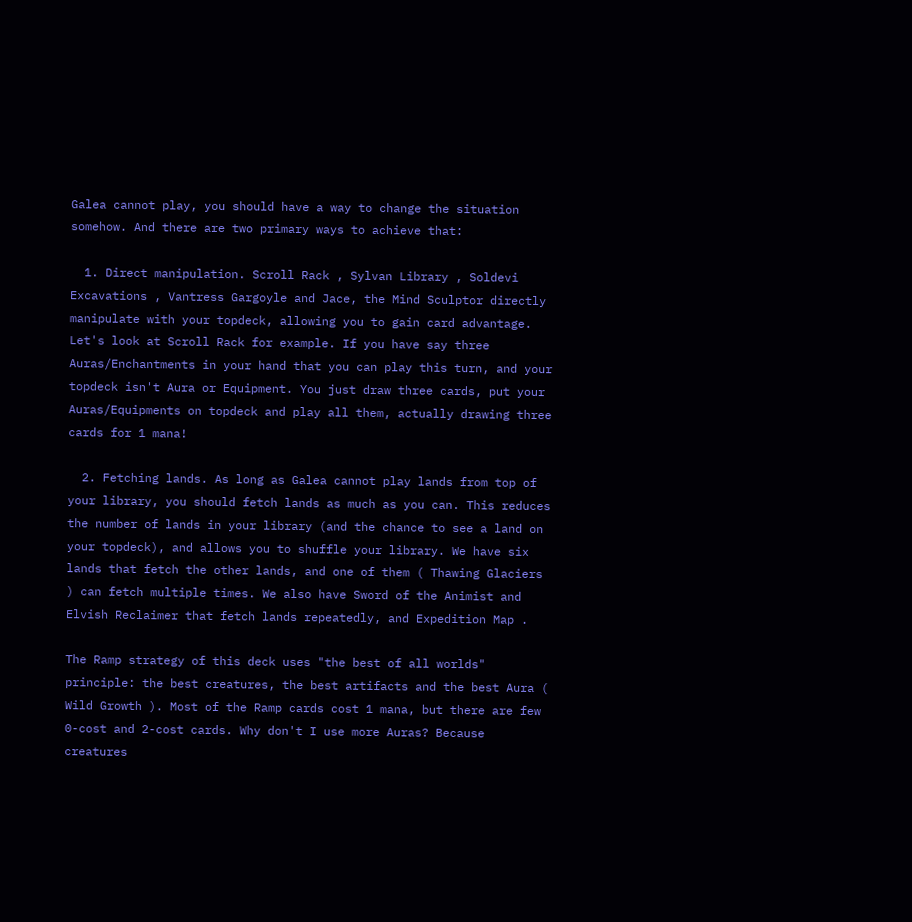Galea cannot play, you should have a way to change the situation somehow. And there are two primary ways to achieve that:

  1. Direct manipulation. Scroll Rack , Sylvan Library , Soldevi Excavations , Vantress Gargoyle and Jace, the Mind Sculptor directly manipulate with your topdeck, allowing you to gain card advantage. Let's look at Scroll Rack for example. If you have say three Auras/Enchantments in your hand that you can play this turn, and your topdeck isn't Aura or Equipment. You just draw three cards, put your Auras/Equipments on topdeck and play all them, actually drawing three cards for 1 mana!

  2. Fetching lands. As long as Galea cannot play lands from top of your library, you should fetch lands as much as you can. This reduces the number of lands in your library (and the chance to see a land on your topdeck), and allows you to shuffle your library. We have six lands that fetch the other lands, and one of them ( Thawing Glaciers ) can fetch multiple times. We also have Sword of the Animist and Elvish Reclaimer that fetch lands repeatedly, and Expedition Map .

The Ramp strategy of this deck uses "the best of all worlds" principle: the best creatures, the best artifacts and the best Aura ( Wild Growth ). Most of the Ramp cards cost 1 mana, but there are few 0-cost and 2-cost cards. Why don't I use more Auras? Because creatures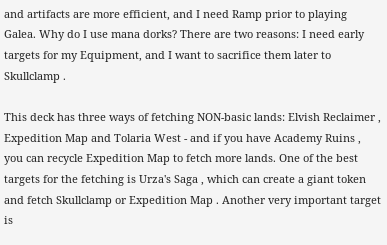and artifacts are more efficient, and I need Ramp prior to playing Galea. Why do I use mana dorks? There are two reasons: I need early targets for my Equipment, and I want to sacrifice them later to Skullclamp .

This deck has three ways of fetching NON-basic lands: Elvish Reclaimer , Expedition Map and Tolaria West - and if you have Academy Ruins , you can recycle Expedition Map to fetch more lands. One of the best targets for the fetching is Urza's Saga , which can create a giant token and fetch Skullclamp or Expedition Map . Another very important target is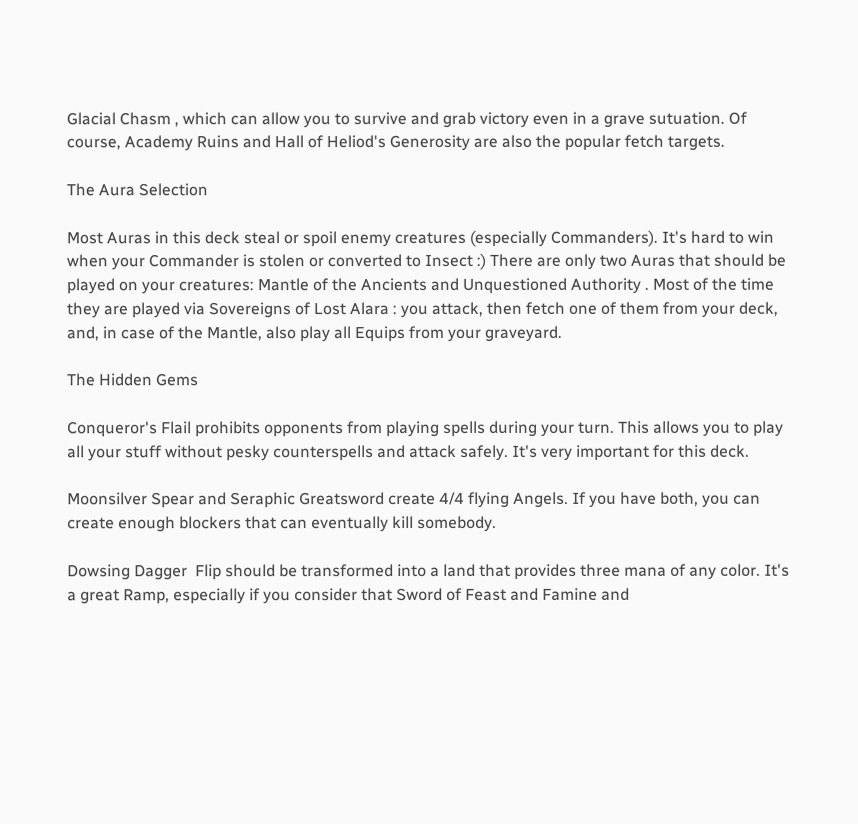Glacial Chasm , which can allow you to survive and grab victory even in a grave sutuation. Of course, Academy Ruins and Hall of Heliod's Generosity are also the popular fetch targets.

The Aura Selection

Most Auras in this deck steal or spoil enemy creatures (especially Commanders). It's hard to win when your Commander is stolen or converted to Insect :) There are only two Auras that should be played on your creatures: Mantle of the Ancients and Unquestioned Authority . Most of the time they are played via Sovereigns of Lost Alara : you attack, then fetch one of them from your deck, and, in case of the Mantle, also play all Equips from your graveyard.

The Hidden Gems

Conqueror's Flail prohibits opponents from playing spells during your turn. This allows you to play all your stuff without pesky counterspells and attack safely. It's very important for this deck.

Moonsilver Spear and Seraphic Greatsword create 4/4 flying Angels. If you have both, you can create enough blockers that can eventually kill somebody.

Dowsing Dagger  Flip should be transformed into a land that provides three mana of any color. It's a great Ramp, especially if you consider that Sword of Feast and Famine and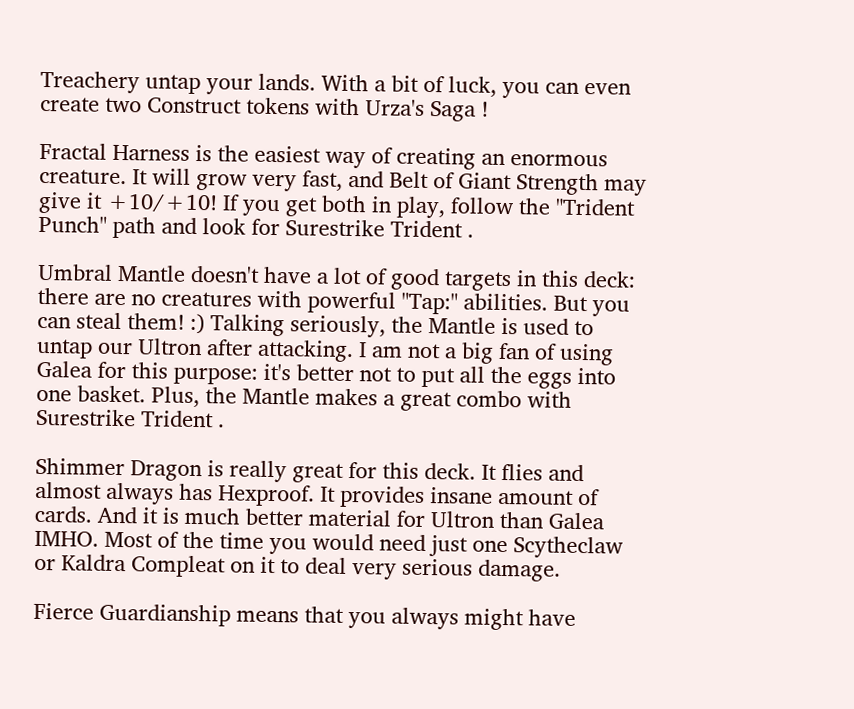Treachery untap your lands. With a bit of luck, you can even create two Construct tokens with Urza's Saga !

Fractal Harness is the easiest way of creating an enormous creature. It will grow very fast, and Belt of Giant Strength may give it +10/+10! If you get both in play, follow the "Trident Punch" path and look for Surestrike Trident .

Umbral Mantle doesn't have a lot of good targets in this deck: there are no creatures with powerful "Tap:" abilities. But you can steal them! :) Talking seriously, the Mantle is used to untap our Ultron after attacking. I am not a big fan of using Galea for this purpose: it's better not to put all the eggs into one basket. Plus, the Mantle makes a great combo with Surestrike Trident .

Shimmer Dragon is really great for this deck. It flies and almost always has Hexproof. It provides insane amount of cards. And it is much better material for Ultron than Galea IMHO. Most of the time you would need just one Scytheclaw or Kaldra Compleat on it to deal very serious damage.

Fierce Guardianship means that you always might have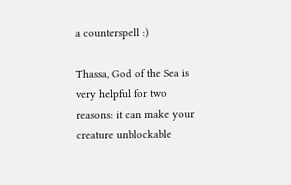a counterspell :)

Thassa, God of the Sea is very helpful for two reasons: it can make your creature unblockable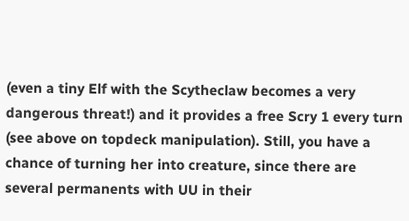(even a tiny Elf with the Scytheclaw becomes a very dangerous threat!) and it provides a free Scry 1 every turn (see above on topdeck manipulation). Still, you have a chance of turning her into creature, since there are several permanents with UU in their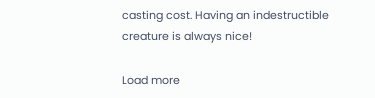casting cost. Having an indestructible creature is always nice!

Load more